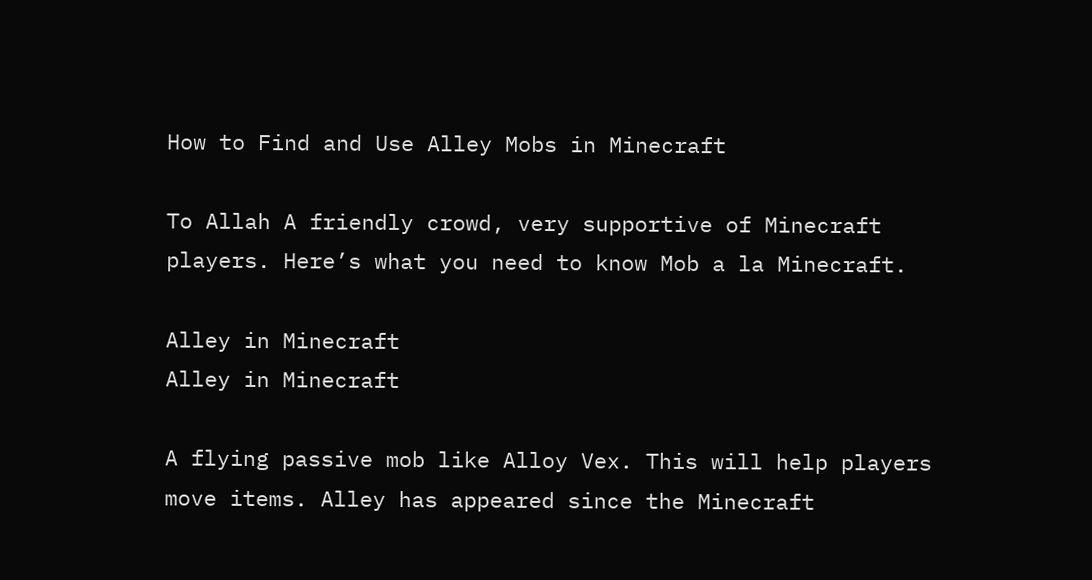How to Find and Use Alley Mobs in Minecraft

To Allah A friendly crowd, very supportive of Minecraft players. Here’s what you need to know Mob a la Minecraft.

Alley in Minecraft
Alley in Minecraft

A flying passive mob like Alloy Vex. This will help players move items. Alley has appeared since the Minecraft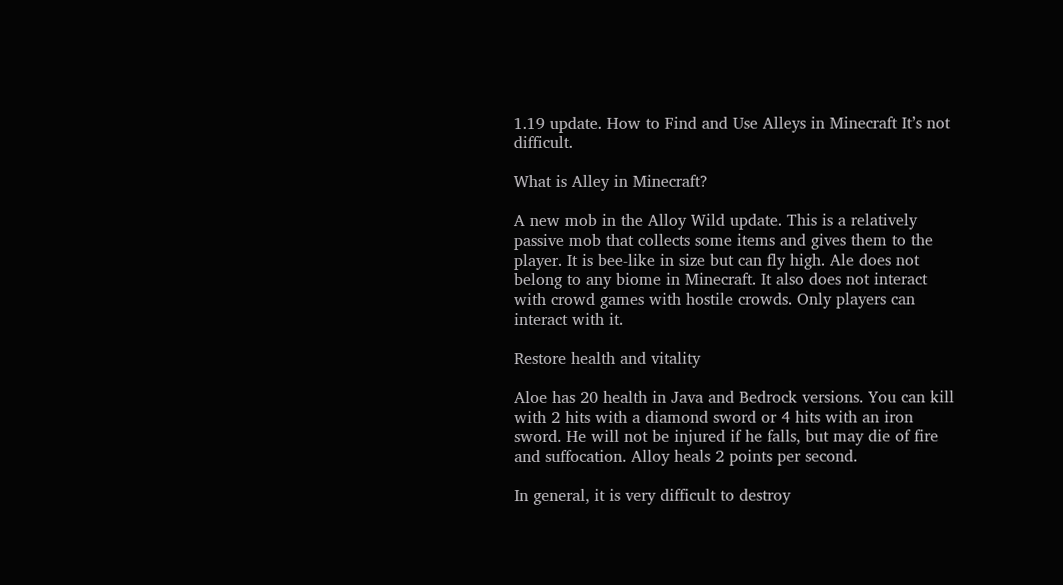1.19 update. How to Find and Use Alleys in Minecraft It’s not difficult.

What is Alley in Minecraft?

A new mob in the Alloy Wild update. This is a relatively passive mob that collects some items and gives them to the player. It is bee-like in size but can fly high. Ale does not belong to any biome in Minecraft. It also does not interact with crowd games with hostile crowds. Only players can interact with it.

Restore health and vitality

Aloe has 20 health in Java and Bedrock versions. You can kill with 2 hits with a diamond sword or 4 hits with an iron sword. He will not be injured if he falls, but may die of fire and suffocation. Alloy heals 2 points per second.

In general, it is very difficult to destroy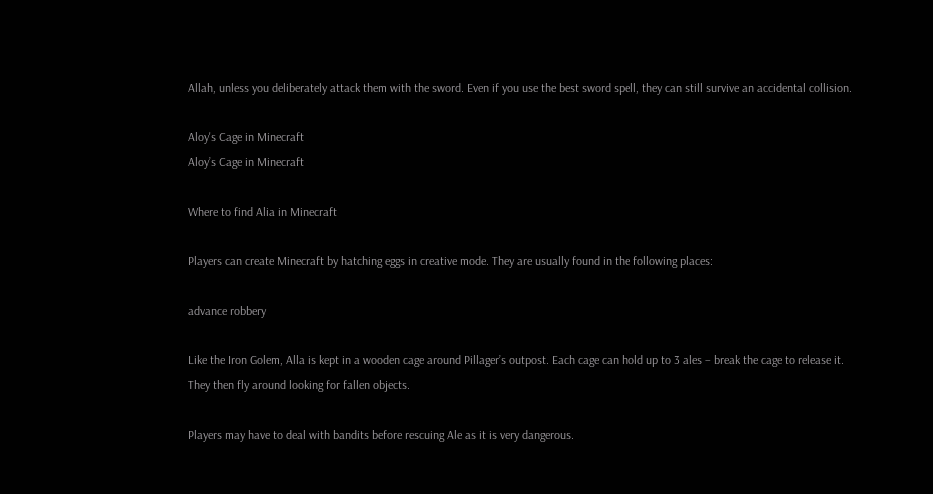Allah, unless you deliberately attack them with the sword. Even if you use the best sword spell, they can still survive an accidental collision.

Aloy's Cage in Minecraft
Aloy’s Cage in Minecraft

Where to find Alia in Minecraft

Players can create Minecraft by hatching eggs in creative mode. They are usually found in the following places:

advance robbery

Like the Iron Golem, Alla is kept in a wooden cage around Pillager’s outpost. Each cage can hold up to 3 ales – break the cage to release it. They then fly around looking for fallen objects.

Players may have to deal with bandits before rescuing Ale as it is very dangerous.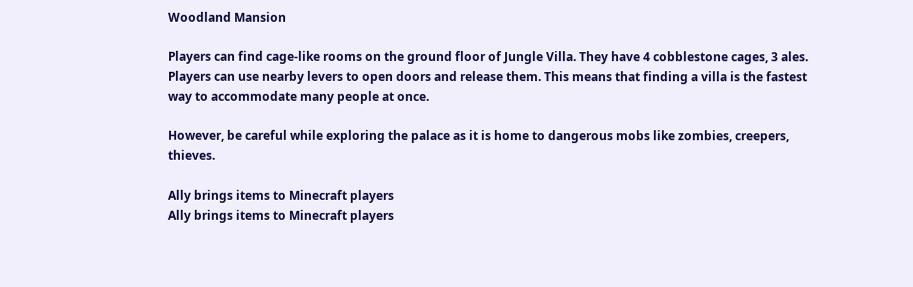Woodland Mansion

Players can find cage-like rooms on the ground floor of Jungle Villa. They have 4 cobblestone cages, 3 ales. Players can use nearby levers to open doors and release them. This means that finding a villa is the fastest way to accommodate many people at once.

However, be careful while exploring the palace as it is home to dangerous mobs like zombies, creepers, thieves.

Ally brings items to Minecraft players
Ally brings items to Minecraft players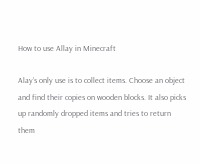How to use Allay in Minecraft

Alay’s only use is to collect items. Choose an object and find their copies on wooden blocks. It also picks up randomly dropped items and tries to return them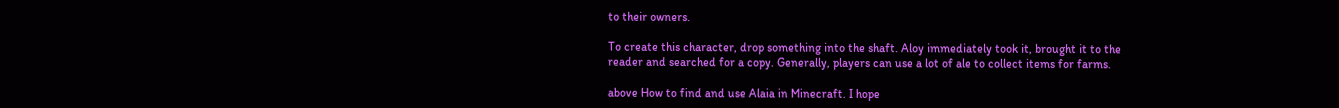to their owners.

To create this character, drop something into the shaft. Aloy immediately took it, brought it to the reader and searched for a copy. Generally, players can use a lot of ale to collect items for farms.

above How to find and use Alaia in Minecraft. I hope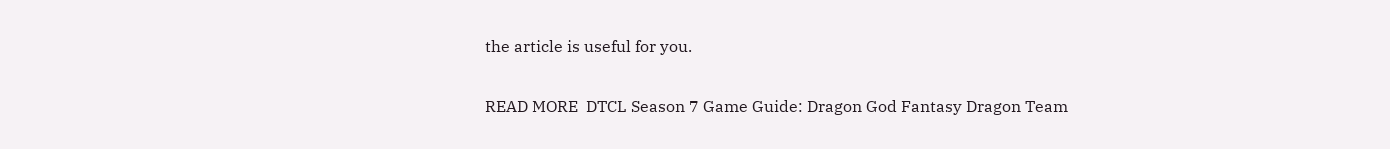the article is useful for you.

READ MORE  DTCL Season 7 Game Guide: Dragon God Fantasy Dragon Team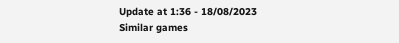Update at 1:36 - 18/08/2023
Similar games